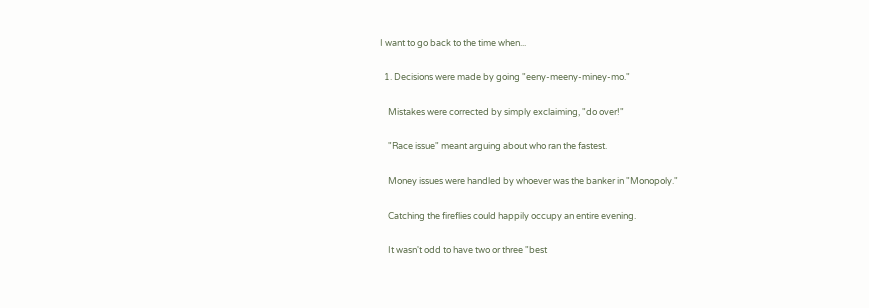I want to go back to the time when...

  1. Decisions were made by going "eeny-meeny-miney-mo."

    Mistakes were corrected by simply exclaiming, "do over!"

    "Race issue" meant arguing about who ran the fastest.

    Money issues were handled by whoever was the banker in "Monopoly."

    Catching the fireflies could happily occupy an entire evening.

    It wasn't odd to have two or three "best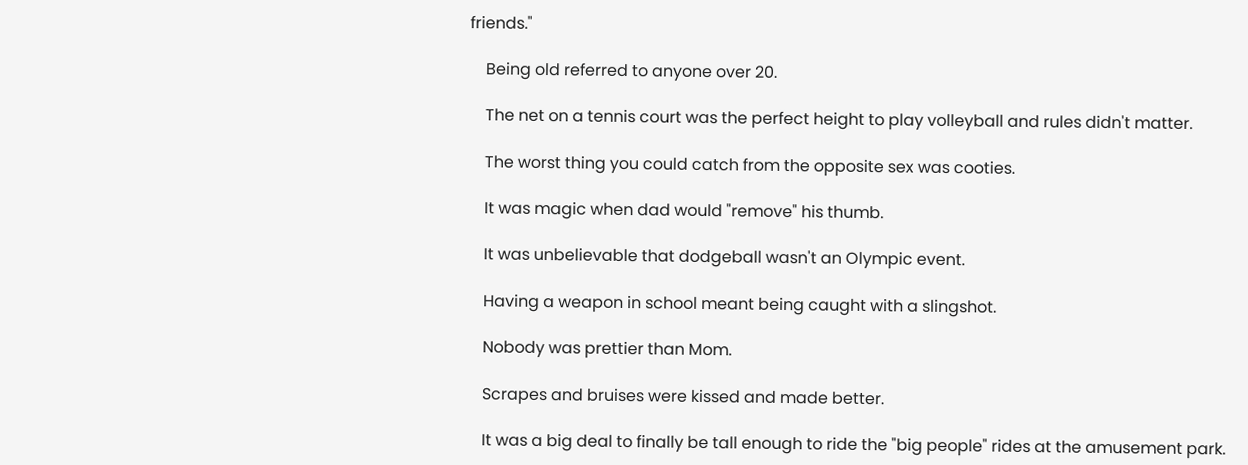friends."

    Being old referred to anyone over 20.

    The net on a tennis court was the perfect height to play volleyball and rules didn't matter.

    The worst thing you could catch from the opposite sex was cooties.

    It was magic when dad would "remove" his thumb.

    It was unbelievable that dodgeball wasn't an Olympic event.

    Having a weapon in school meant being caught with a slingshot.

    Nobody was prettier than Mom.

    Scrapes and bruises were kissed and made better.

    It was a big deal to finally be tall enough to ride the "big people" rides at the amusement park.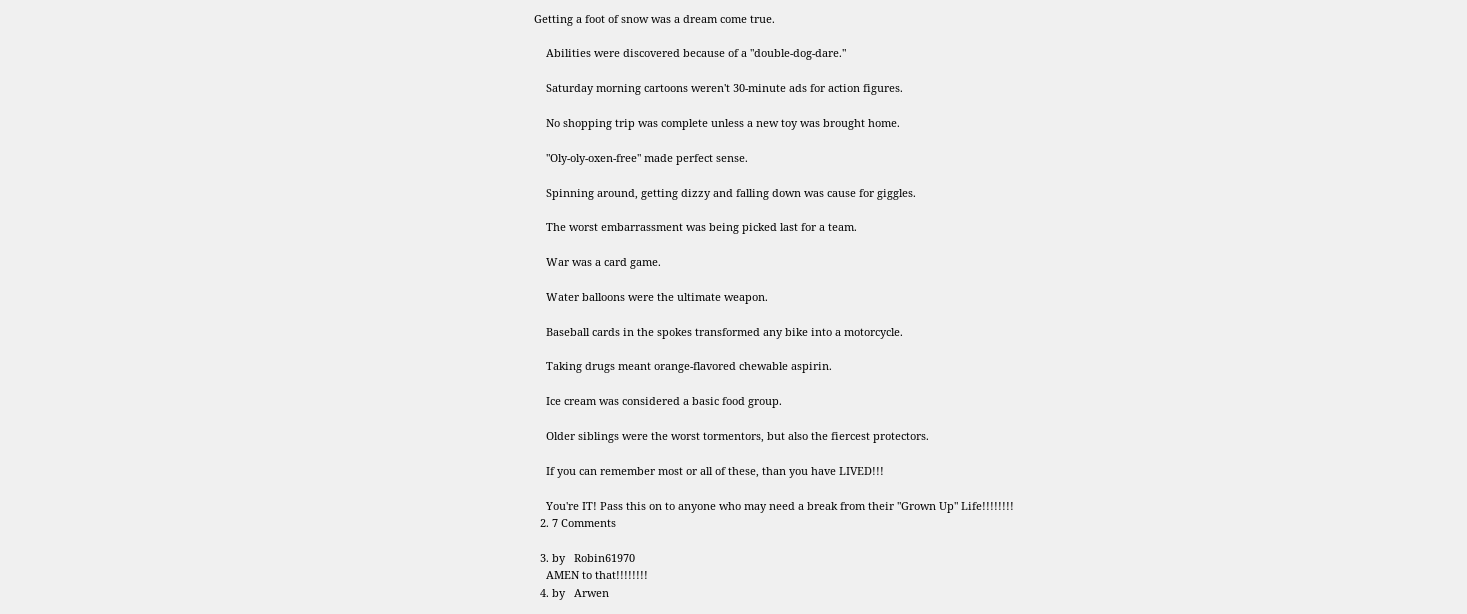Getting a foot of snow was a dream come true.

    Abilities were discovered because of a "double-dog-dare."

    Saturday morning cartoons weren't 30-minute ads for action figures.

    No shopping trip was complete unless a new toy was brought home.

    "Oly-oly-oxen-free" made perfect sense.

    Spinning around, getting dizzy and falling down was cause for giggles.

    The worst embarrassment was being picked last for a team.

    War was a card game.

    Water balloons were the ultimate weapon.

    Baseball cards in the spokes transformed any bike into a motorcycle.

    Taking drugs meant orange-flavored chewable aspirin.

    Ice cream was considered a basic food group.

    Older siblings were the worst tormentors, but also the fiercest protectors.

    If you can remember most or all of these, than you have LIVED!!!

    You're IT! Pass this on to anyone who may need a break from their "Grown Up" Life!!!!!!!!
  2. 7 Comments

  3. by   Robin61970
    AMEN to that!!!!!!!!
  4. by   Arwen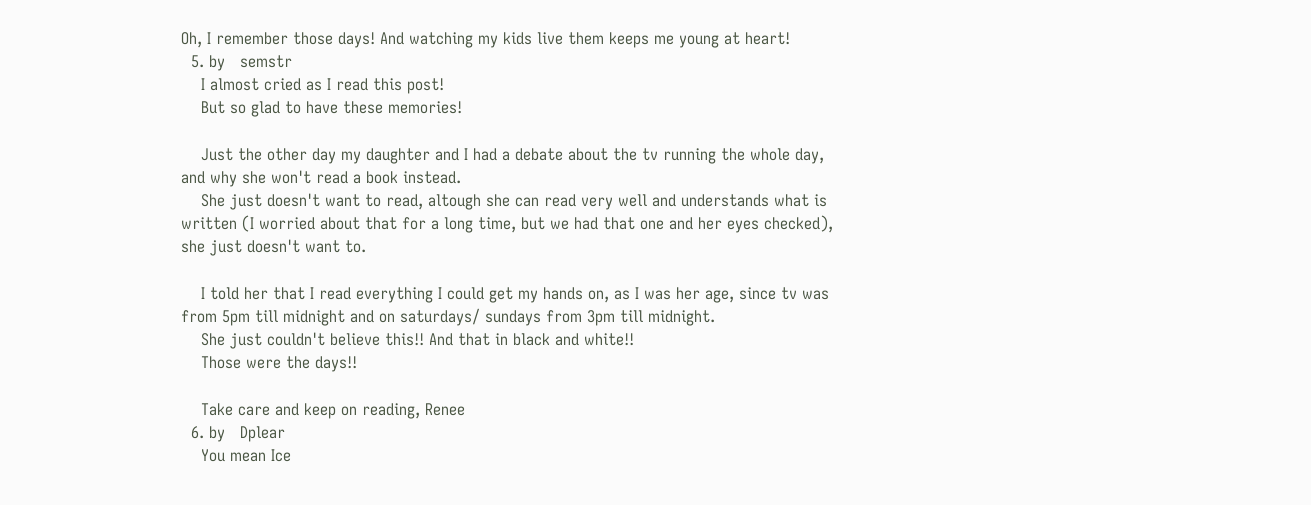Oh, I remember those days! And watching my kids live them keeps me young at heart!
  5. by   semstr
    I almost cried as I read this post!
    But so glad to have these memories!

    Just the other day my daughter and I had a debate about the tv running the whole day, and why she won't read a book instead.
    She just doesn't want to read, altough she can read very well and understands what is written (I worried about that for a long time, but we had that one and her eyes checked), she just doesn't want to.

    I told her that I read everything I could get my hands on, as I was her age, since tv was from 5pm till midnight and on saturdays/ sundays from 3pm till midnight.
    She just couldn't believe this!! And that in black and white!!
    Those were the days!!

    Take care and keep on reading, Renee
  6. by   Dplear
    You mean Ice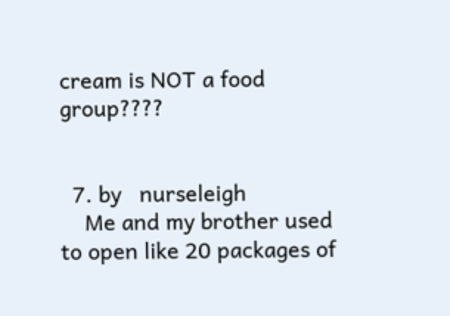cream is NOT a food group????


  7. by   nurseleigh
    Me and my brother used to open like 20 packages of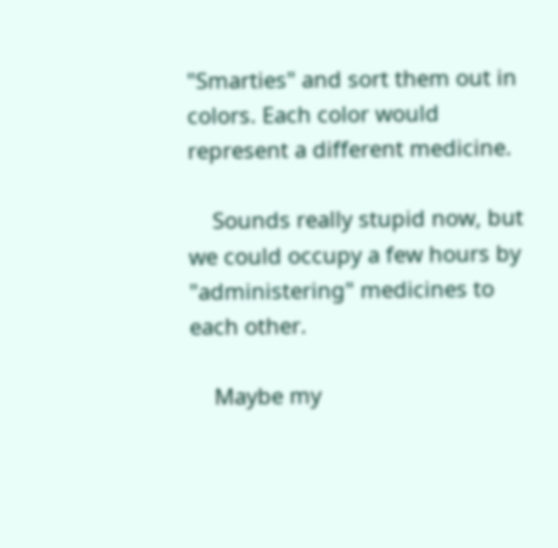"Smarties" and sort them out in colors. Each color would represent a different medicine.

    Sounds really stupid now, but we could occupy a few hours by "administering" medicines to each other.

    Maybe my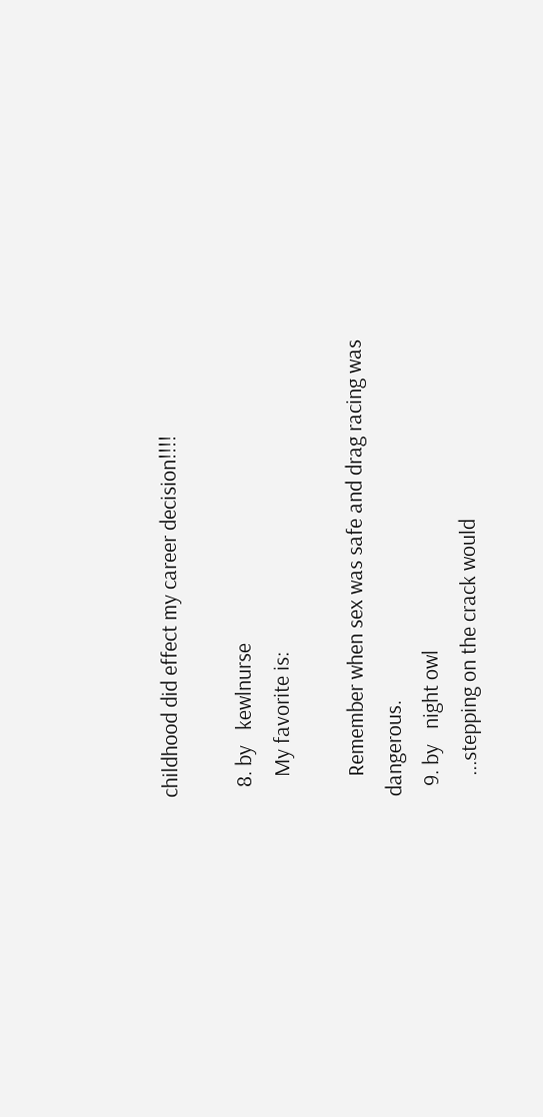childhood did effect my career decision!!!!

  8. by   kewlnurse
    My favorite is:

    Remember when sex was safe and drag racing was dangerous.
  9. by   night owl
    ...stepping on the crack would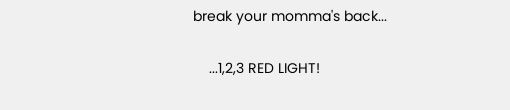break your momma's back...

    ...1,2,3 RED LIGHT!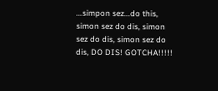...simpon sez...do this, simon sez do dis, simon sez do dis, simon sez do dis, DO DIS! GOTCHA!!!!!